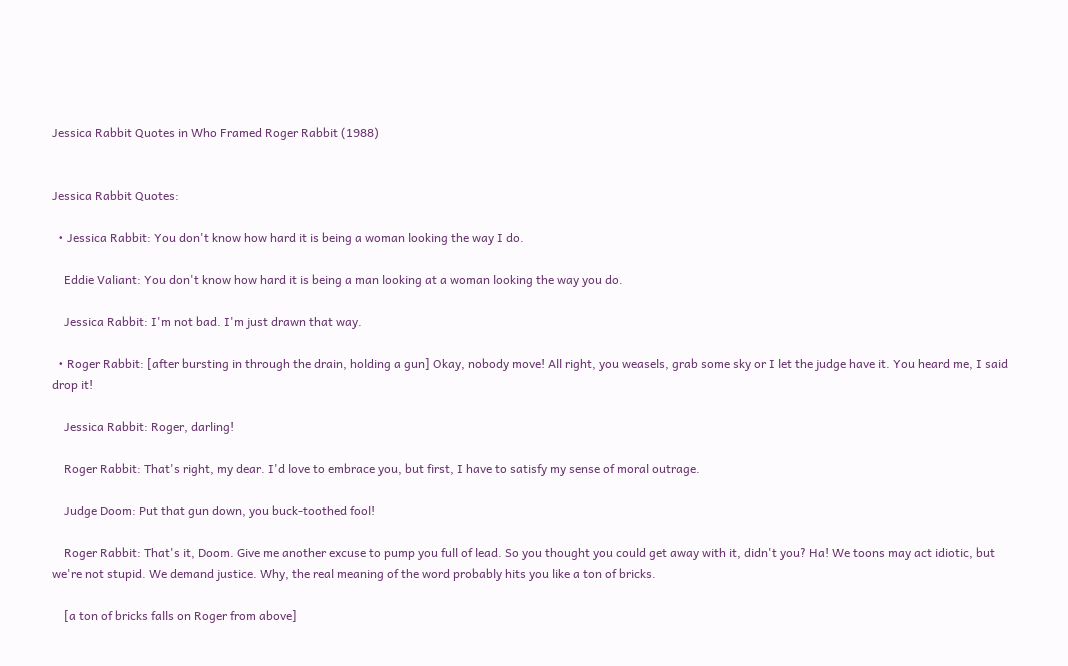Jessica Rabbit Quotes in Who Framed Roger Rabbit (1988)


Jessica Rabbit Quotes:

  • Jessica Rabbit: You don't know how hard it is being a woman looking the way I do.

    Eddie Valiant: You don't know how hard it is being a man looking at a woman looking the way you do.

    Jessica Rabbit: I'm not bad. I'm just drawn that way.

  • Roger Rabbit: [after bursting in through the drain, holding a gun] Okay, nobody move! All right, you weasels, grab some sky or I let the judge have it. You heard me, I said drop it!

    Jessica Rabbit: Roger, darling!

    Roger Rabbit: That's right, my dear. I'd love to embrace you, but first, I have to satisfy my sense of moral outrage.

    Judge Doom: Put that gun down, you buck-toothed fool!

    Roger Rabbit: That's it, Doom. Give me another excuse to pump you full of lead. So you thought you could get away with it, didn't you? Ha! We toons may act idiotic, but we're not stupid. We demand justice. Why, the real meaning of the word probably hits you like a ton of bricks.

    [a ton of bricks falls on Roger from above]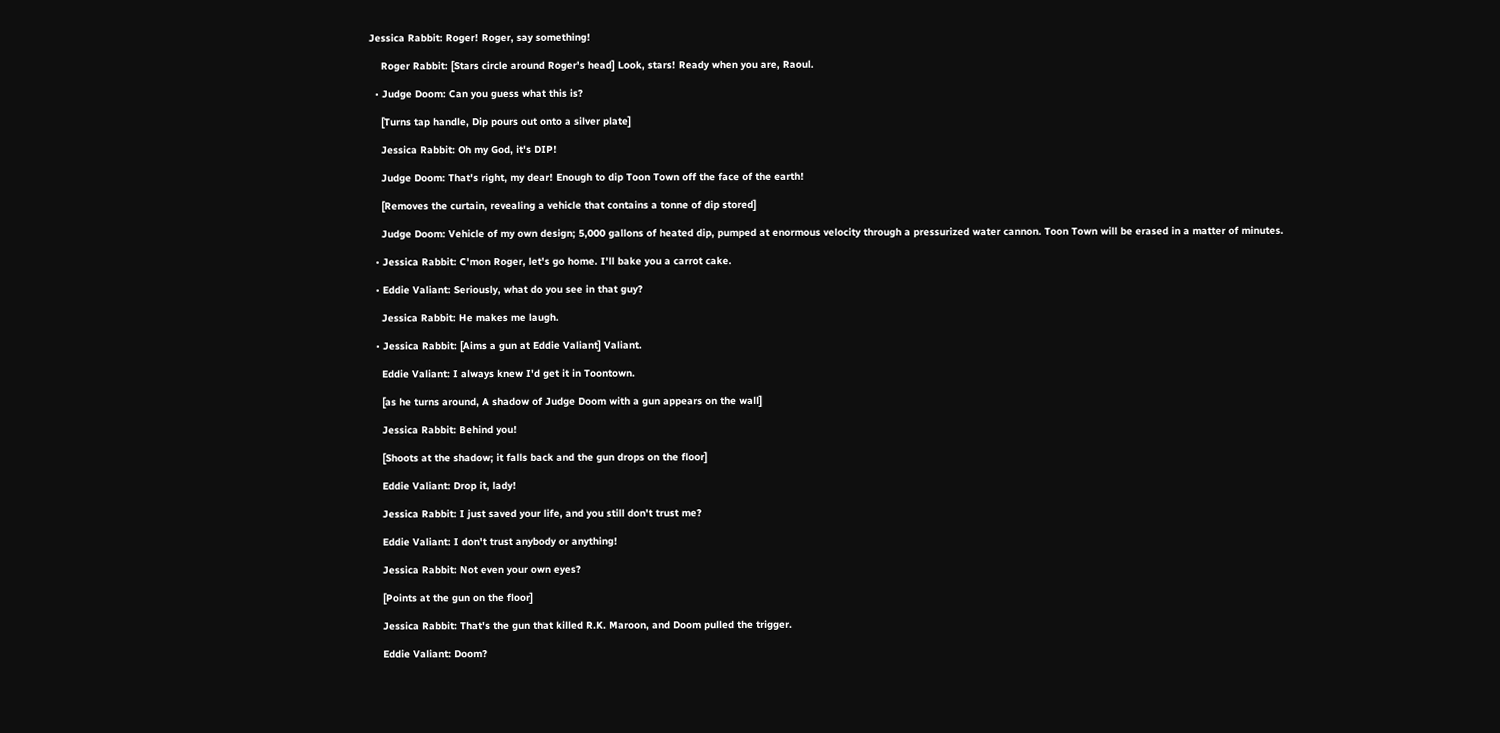Jessica Rabbit: Roger! Roger, say something!

    Roger Rabbit: [Stars circle around Roger's head] Look, stars! Ready when you are, Raoul.

  • Judge Doom: Can you guess what this is?

    [Turns tap handle, Dip pours out onto a silver plate]

    Jessica Rabbit: Oh my God, it's DIP!

    Judge Doom: That's right, my dear! Enough to dip Toon Town off the face of the earth!

    [Removes the curtain, revealing a vehicle that contains a tonne of dip stored]

    Judge Doom: Vehicle of my own design; 5,000 gallons of heated dip, pumped at enormous velocity through a pressurized water cannon. Toon Town will be erased in a matter of minutes.

  • Jessica Rabbit: C'mon Roger, let's go home. I'll bake you a carrot cake.

  • Eddie Valiant: Seriously, what do you see in that guy?

    Jessica Rabbit: He makes me laugh.

  • Jessica Rabbit: [Aims a gun at Eddie Valiant] Valiant.

    Eddie Valiant: I always knew I'd get it in Toontown.

    [as he turns around, A shadow of Judge Doom with a gun appears on the wall]

    Jessica Rabbit: Behind you!

    [Shoots at the shadow; it falls back and the gun drops on the floor]

    Eddie Valiant: Drop it, lady!

    Jessica Rabbit: I just saved your life, and you still don't trust me?

    Eddie Valiant: I don't trust anybody or anything!

    Jessica Rabbit: Not even your own eyes?

    [Points at the gun on the floor]

    Jessica Rabbit: That's the gun that killed R.K. Maroon, and Doom pulled the trigger.

    Eddie Valiant: Doom?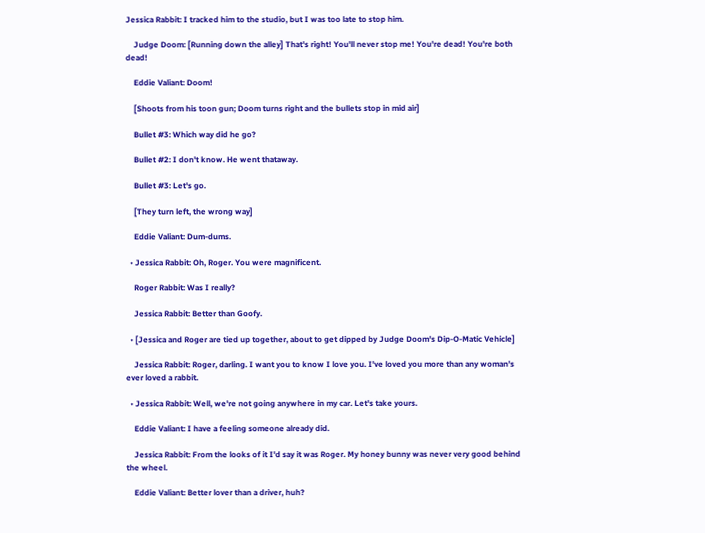Jessica Rabbit: I tracked him to the studio, but I was too late to stop him.

    Judge Doom: [Running down the alley] That's right! You'll never stop me! You're dead! You're both dead!

    Eddie Valiant: Doom!

    [Shoots from his toon gun; Doom turns right and the bullets stop in mid air]

    Bullet #3: Which way did he go?

    Bullet #2: I don't know. He went thataway.

    Bullet #3: Let's go.

    [They turn left, the wrong way]

    Eddie Valiant: Dum-dums.

  • Jessica Rabbit: Oh, Roger. You were magnificent.

    Roger Rabbit: Was I really?

    Jessica Rabbit: Better than Goofy.

  • [Jessica and Roger are tied up together, about to get dipped by Judge Doom's Dip-O-Matic Vehicle]

    Jessica Rabbit: Roger, darling. I want you to know I love you. I've loved you more than any woman's ever loved a rabbit.

  • Jessica Rabbit: Well, we're not going anywhere in my car. Let's take yours.

    Eddie Valiant: I have a feeling someone already did.

    Jessica Rabbit: From the looks of it I'd say it was Roger. My honey bunny was never very good behind the wheel.

    Eddie Valiant: Better lover than a driver, huh?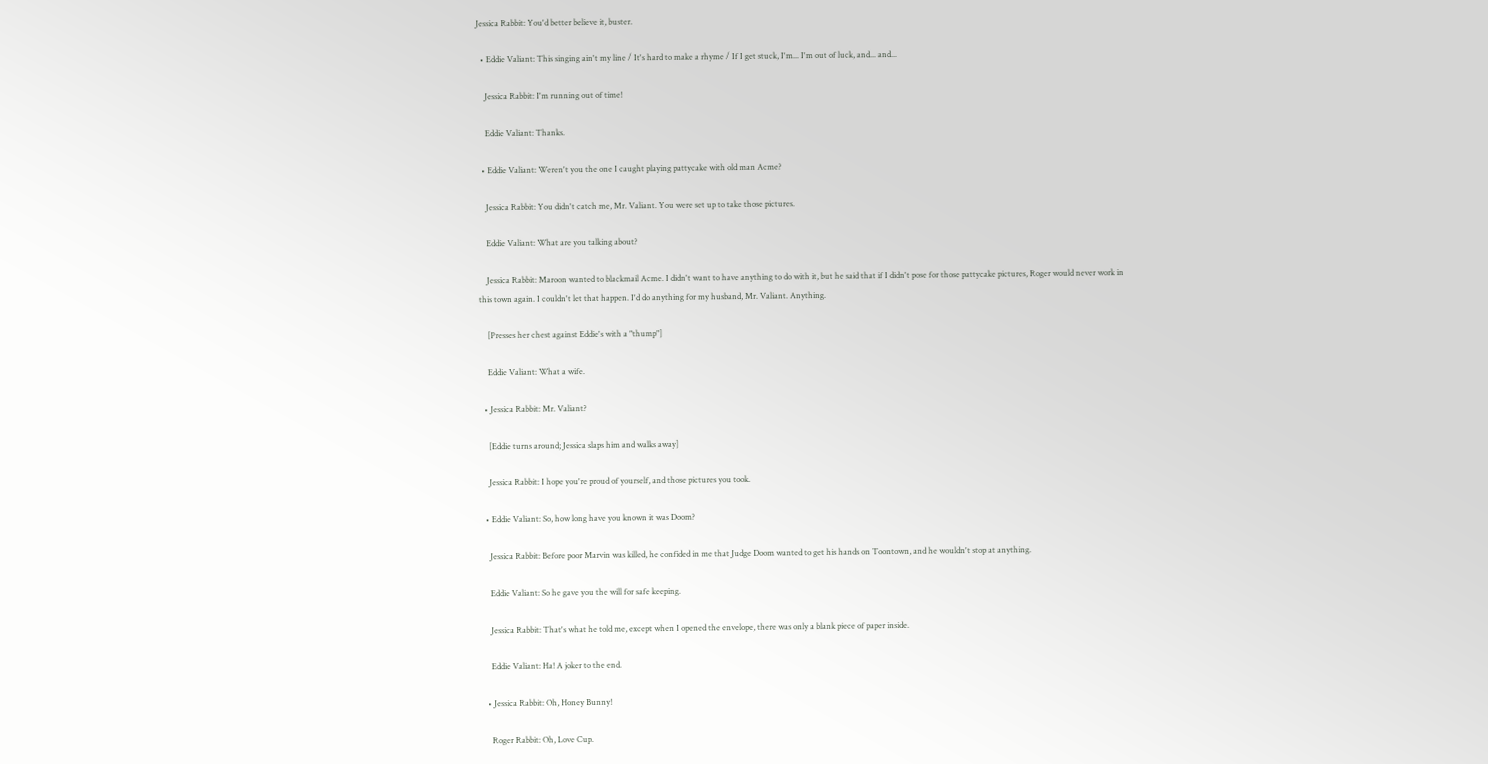Jessica Rabbit: You'd better believe it, buster.

  • Eddie Valiant: This singing ain't my line / It's hard to make a rhyme / If I get stuck, I'm... I'm out of luck, and... and...

    Jessica Rabbit: I'm running out of time!

    Eddie Valiant: Thanks.

  • Eddie Valiant: Weren't you the one I caught playing pattycake with old man Acme?

    Jessica Rabbit: You didn't catch me, Mr. Valiant. You were set up to take those pictures.

    Eddie Valiant: What are you talking about?

    Jessica Rabbit: Maroon wanted to blackmail Acme. I didn't want to have anything to do with it, but he said that if I didn't pose for those pattycake pictures, Roger would never work in this town again. I couldn't let that happen. I'd do anything for my husband, Mr. Valiant. Anything.

    [Presses her chest against Eddie's with a "thump"]

    Eddie Valiant: What a wife.

  • Jessica Rabbit: Mr. Valiant?

    [Eddie turns around; Jessica slaps him and walks away]

    Jessica Rabbit: I hope you're proud of yourself, and those pictures you took.

  • Eddie Valiant: So, how long have you known it was Doom?

    Jessica Rabbit: Before poor Marvin was killed, he confided in me that Judge Doom wanted to get his hands on Toontown, and he wouldn't stop at anything.

    Eddie Valiant: So he gave you the will for safe keeping.

    Jessica Rabbit: That's what he told me, except when I opened the envelope, there was only a blank piece of paper inside.

    Eddie Valiant: Ha! A joker to the end.

  • Jessica Rabbit: Oh, Honey Bunny!

    Roger Rabbit: Oh, Love Cup.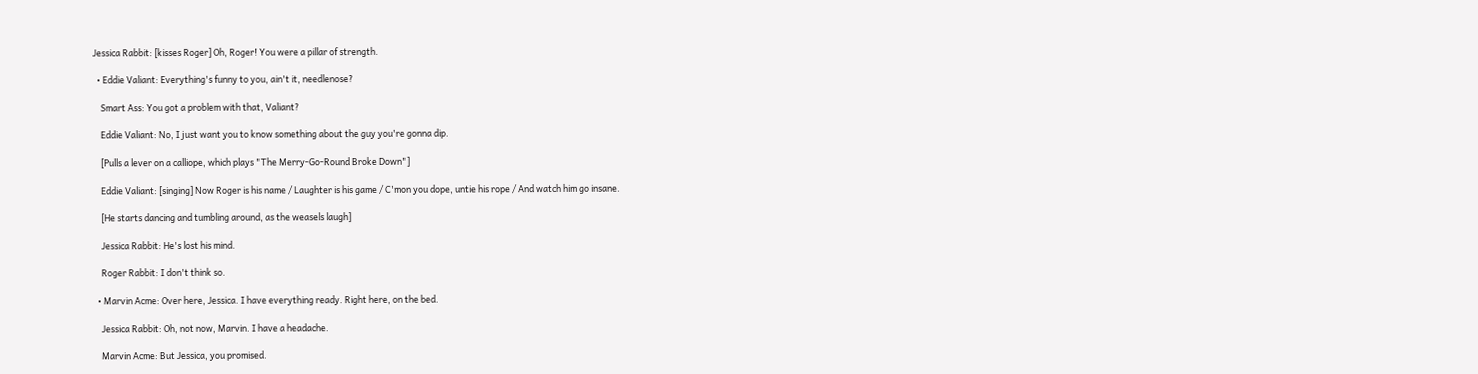Jessica Rabbit: [kisses Roger] Oh, Roger! You were a pillar of strength.

  • Eddie Valiant: Everything's funny to you, ain't it, needlenose?

    Smart Ass: You got a problem with that, Valiant?

    Eddie Valiant: No, I just want you to know something about the guy you're gonna dip.

    [Pulls a lever on a calliope, which plays "The Merry-Go-Round Broke Down"]

    Eddie Valiant: [singing] Now Roger is his name / Laughter is his game / C'mon you dope, untie his rope / And watch him go insane.

    [He starts dancing and tumbling around, as the weasels laugh]

    Jessica Rabbit: He's lost his mind.

    Roger Rabbit: I don't think so.

  • Marvin Acme: Over here, Jessica. I have everything ready. Right here, on the bed.

    Jessica Rabbit: Oh, not now, Marvin. I have a headache.

    Marvin Acme: But Jessica, you promised.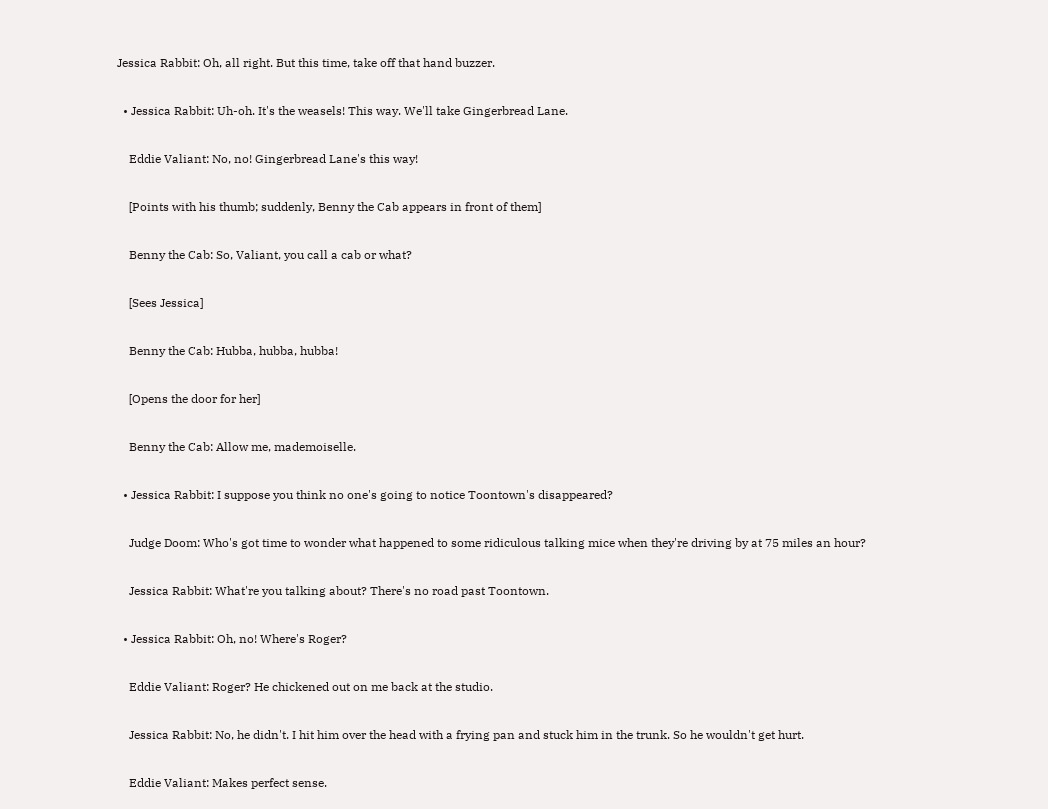Jessica Rabbit: Oh, all right. But this time, take off that hand buzzer.

  • Jessica Rabbit: Uh-oh. It's the weasels! This way. We'll take Gingerbread Lane.

    Eddie Valiant: No, no! Gingerbread Lane's this way!

    [Points with his thumb; suddenly, Benny the Cab appears in front of them]

    Benny the Cab: So, Valiant, you call a cab or what?

    [Sees Jessica]

    Benny the Cab: Hubba, hubba, hubba!

    [Opens the door for her]

    Benny the Cab: Allow me, mademoiselle.

  • Jessica Rabbit: I suppose you think no one's going to notice Toontown's disappeared?

    Judge Doom: Who's got time to wonder what happened to some ridiculous talking mice when they're driving by at 75 miles an hour?

    Jessica Rabbit: What're you talking about? There's no road past Toontown.

  • Jessica Rabbit: Oh, no! Where's Roger?

    Eddie Valiant: Roger? He chickened out on me back at the studio.

    Jessica Rabbit: No, he didn't. I hit him over the head with a frying pan and stuck him in the trunk. So he wouldn't get hurt.

    Eddie Valiant: Makes perfect sense.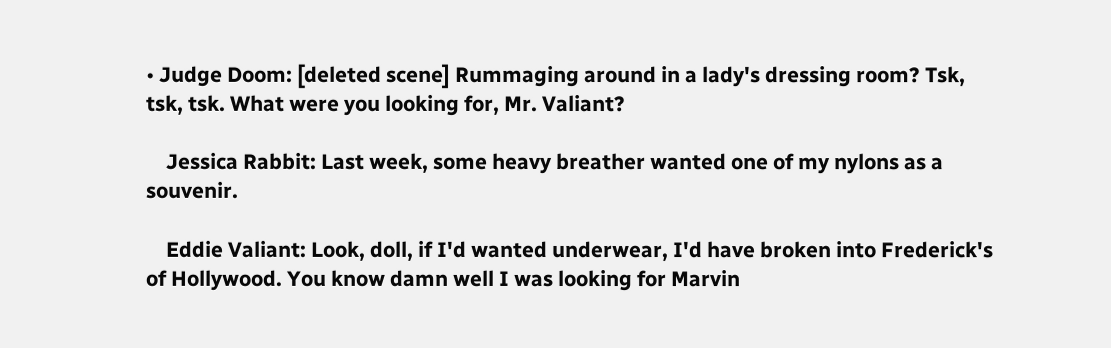• Judge Doom: [deleted scene] Rummaging around in a lady's dressing room? Tsk, tsk, tsk. What were you looking for, Mr. Valiant?

    Jessica Rabbit: Last week, some heavy breather wanted one of my nylons as a souvenir.

    Eddie Valiant: Look, doll, if I'd wanted underwear, I'd have broken into Frederick's of Hollywood. You know damn well I was looking for Marvin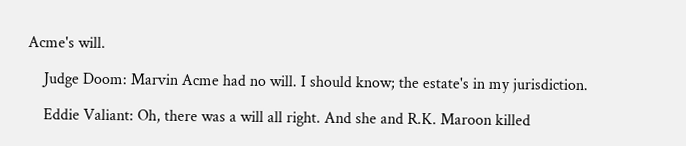Acme's will.

    Judge Doom: Marvin Acme had no will. I should know; the estate's in my jurisdiction.

    Eddie Valiant: Oh, there was a will all right. And she and R.K. Maroon killed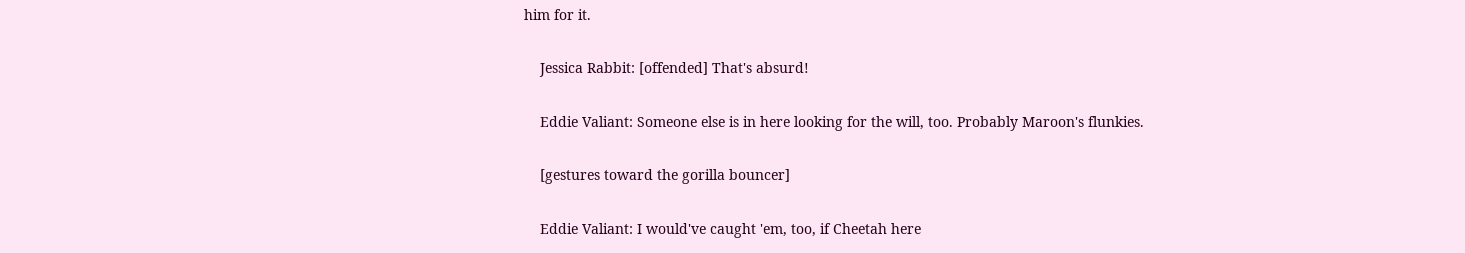him for it.

    Jessica Rabbit: [offended] That's absurd!

    Eddie Valiant: Someone else is in here looking for the will, too. Probably Maroon's flunkies.

    [gestures toward the gorilla bouncer]

    Eddie Valiant: I would've caught 'em, too, if Cheetah here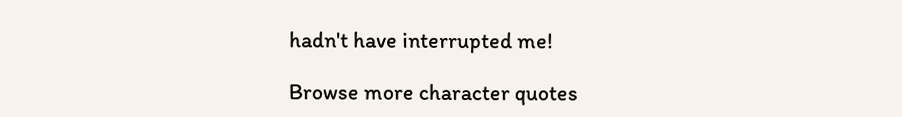hadn't have interrupted me!

Browse more character quotes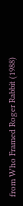from Who Framed Roger Rabbit (1988)